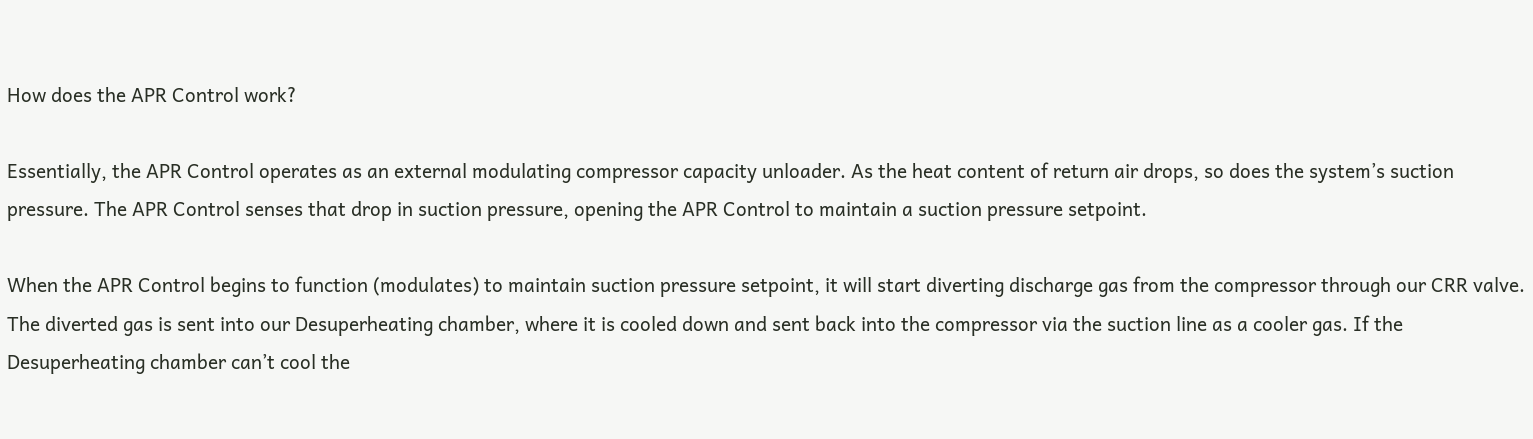How does the APR Control work?

Essentially, the APR Control operates as an external modulating compressor capacity unloader. As the heat content of return air drops, so does the system’s suction pressure. The APR Control senses that drop in suction pressure, opening the APR Control to maintain a suction pressure setpoint.

When the APR Control begins to function (modulates) to maintain suction pressure setpoint, it will start diverting discharge gas from the compressor through our CRR valve. The diverted gas is sent into our Desuperheating chamber, where it is cooled down and sent back into the compressor via the suction line as a cooler gas. If the Desuperheating chamber can’t cool the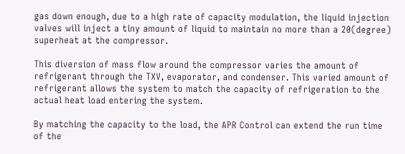gas down enough, due to a high rate of capacity modulation, the liquid injection valves will inject a tiny amount of liquid to maintain no more than a 20(degree) superheat at the compressor.

This diversion of mass flow around the compressor varies the amount of refrigerant through the TXV, evaporator, and condenser. This varied amount of refrigerant allows the system to match the capacity of refrigeration to the actual heat load entering the system.

By matching the capacity to the load, the APR Control can extend the run time of the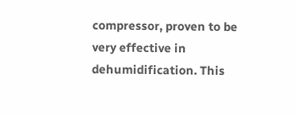compressor, proven to be very effective in dehumidification. This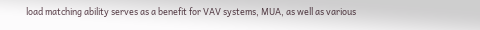load matching ability serves as a benefit for VAV systems, MUA, as well as various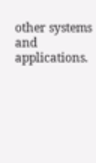other systems and applications.